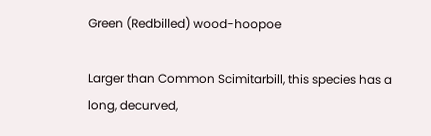Green (Redbilled) wood-hoopoe

Larger than Common Scimitarbill, this species has a long, decurved,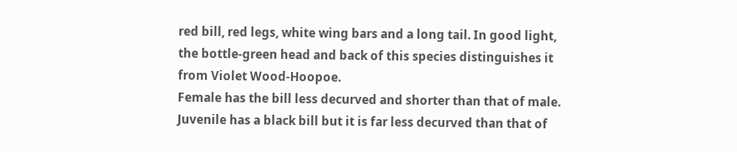red bill, red legs, white wing bars and a long tail. In good light, the bottle-green head and back of this species distinguishes it from Violet Wood-Hoopoe.
Female has the bill less decurved and shorter than that of male. Juvenile has a black bill but it is far less decurved than that of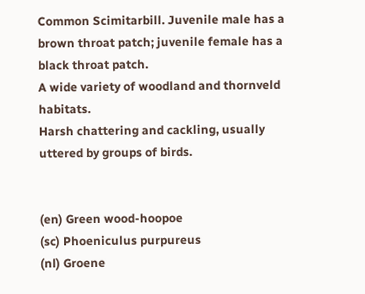Common Scimitarbill. Juvenile male has a brown throat patch; juvenile female has a black throat patch.
A wide variety of woodland and thornveld habitats.
Harsh chattering and cackling, usually uttered by groups of birds.


(en) Green wood-hoopoe
(sc) Phoeniculus purpureus
(nl) Groene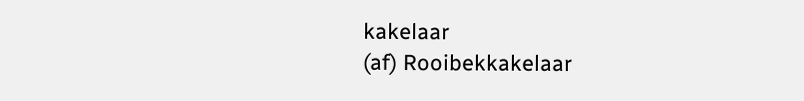kakelaar
(af) Rooibekkakelaar